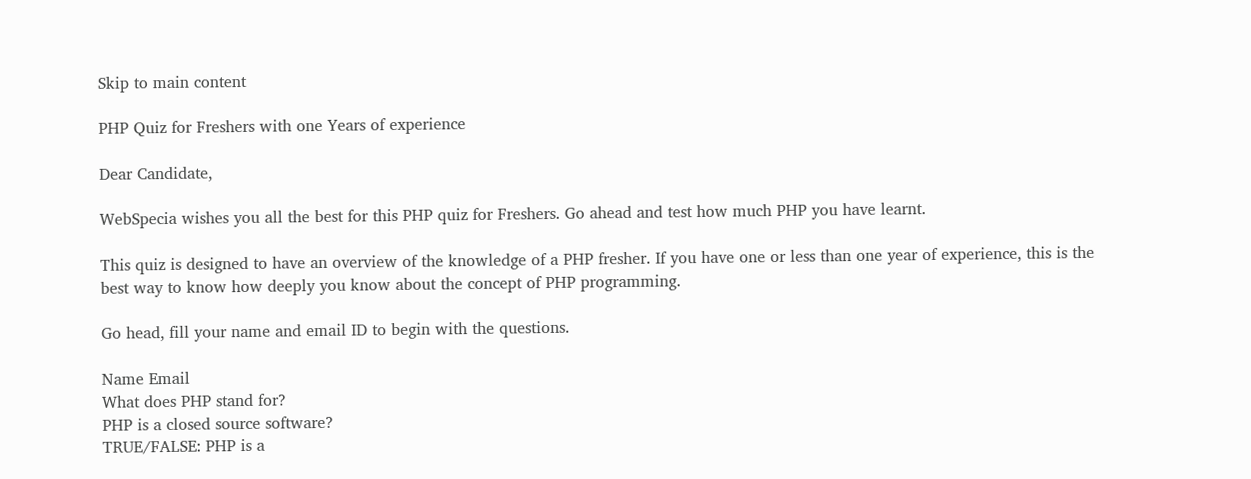Skip to main content

PHP Quiz for Freshers with one Years of experience

Dear Candidate,

WebSpecia wishes you all the best for this PHP quiz for Freshers. Go ahead and test how much PHP you have learnt.

This quiz is designed to have an overview of the knowledge of a PHP fresher. If you have one or less than one year of experience, this is the best way to know how deeply you know about the concept of PHP programming.

Go head, fill your name and email ID to begin with the questions.

Name Email
What does PHP stand for?
PHP is a closed source software?
TRUE/FALSE: PHP is a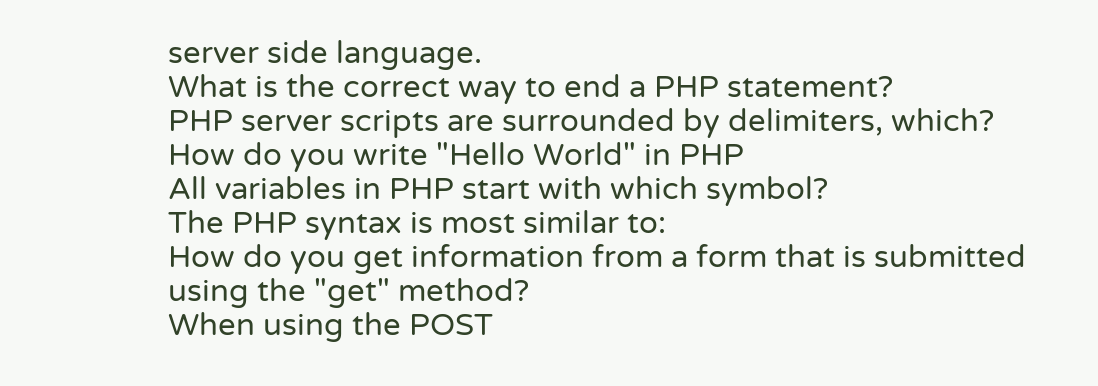server side language.
What is the correct way to end a PHP statement?
PHP server scripts are surrounded by delimiters, which?
How do you write "Hello World" in PHP
All variables in PHP start with which symbol?
The PHP syntax is most similar to:
How do you get information from a form that is submitted using the "get" method?
When using the POST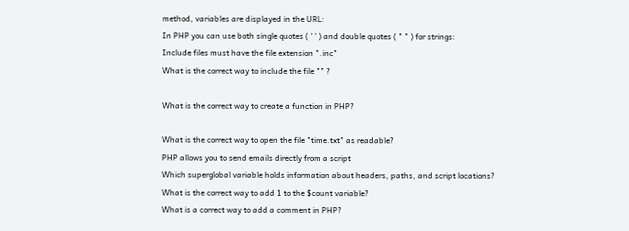method, variables are displayed in the URL:
In PHP you can use both single quotes ( ' ' ) and double quotes ( " " ) for strings:
Include files must have the file extension ".inc"
What is the correct way to include the file "" ?

What is the correct way to create a function in PHP?

What is the correct way to open the file "time.txt" as readable?
PHP allows you to send emails directly from a script
Which superglobal variable holds information about headers, paths, and script locations?
What is the correct way to add 1 to the $count variable?
What is a correct way to add a comment in PHP?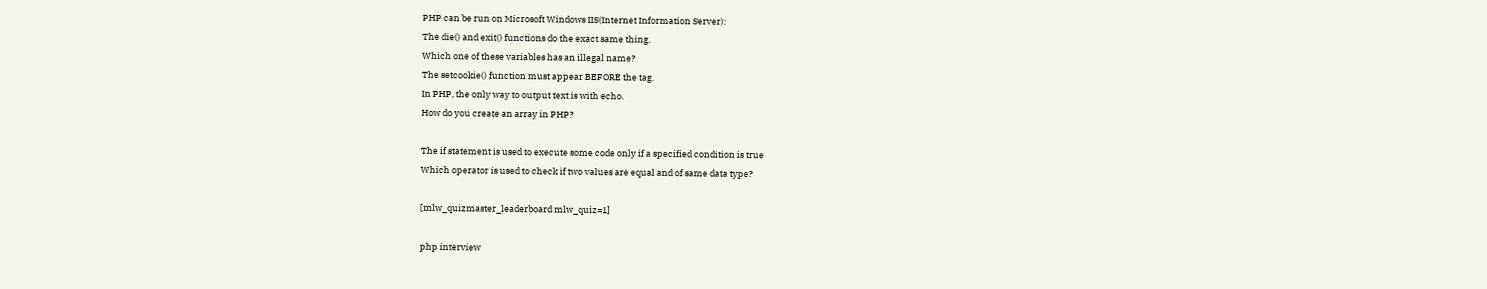PHP can be run on Microsoft Windows IIS(Internet Information Server):
The die() and exit() functions do the exact same thing.
Which one of these variables has an illegal name?
The setcookie() function must appear BEFORE the tag.
In PHP, the only way to output text is with echo.
How do you create an array in PHP?

The if statement is used to execute some code only if a specified condition is true
Which operator is used to check if two values are equal and of same data type?

[mlw_quizmaster_leaderboard mlw_quiz=1]

php interview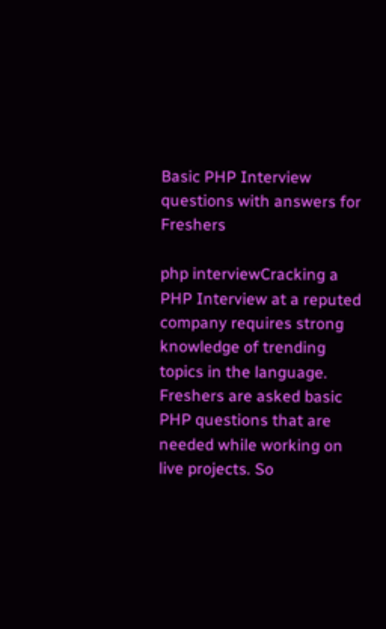Basic PHP Interview questions with answers for Freshers

php interviewCracking a PHP Interview at a reputed company requires strong knowledge of trending topics in the language. Freshers are asked basic PHP questions that are needed while working on live projects. So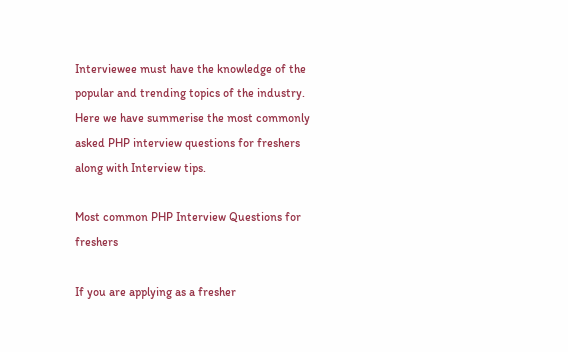Interviewee must have the knowledge of the popular and trending topics of the industry. Here we have summerise the most commonly asked PHP interview questions for freshers along with Interview tips.

Most common PHP Interview Questions for freshers

If you are applying as a fresher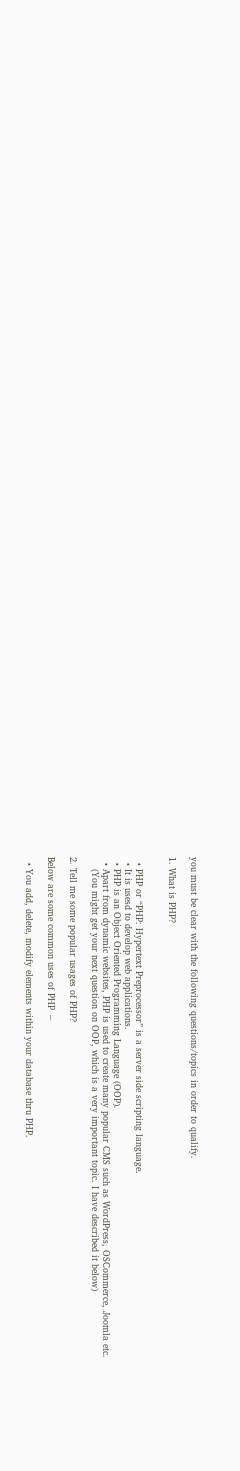you must be clear with the following questions/topics in order to qualify.

1. What is PHP?


  • PHP or “PHP: Hypertext Preprocessor” is a server side scripting language.
  • It is usesd to develop web applications.
  • PHP is an Object Oriented Programming Language (OOP).
  • Apart from dynamic websites, PHP is used to create many popular CMS such as WordPress, OSCommerce, Joomla etc.
    (You might get your next question on OOP, which is a very important topic. I have described it below)

2. Tell me some popular usages of PHP?

Below are some common uses of PHP −

  • You add, delete, modify elements within your database thru PHP.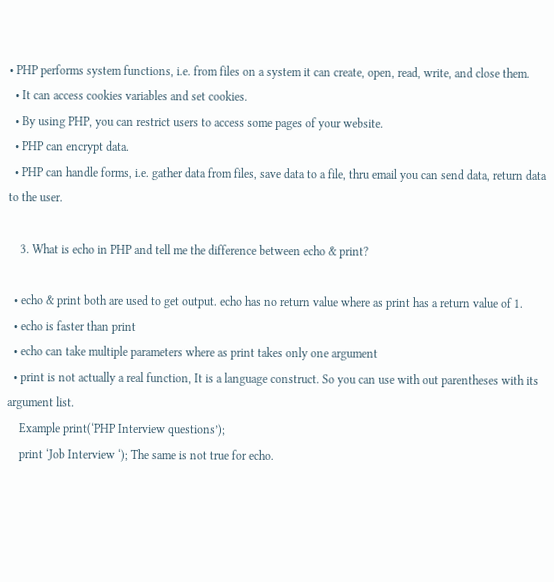• PHP performs system functions, i.e. from files on a system it can create, open, read, write, and close them.
  • It can access cookies variables and set cookies.
  • By using PHP, you can restrict users to access some pages of your website.
  • PHP can encrypt data.
  • PHP can handle forms, i.e. gather data from files, save data to a file, thru email you can send data, return data to the user.

    3. What is echo in PHP and tell me the difference between echo & print?

  • echo & print both are used to get output. echo has no return value where as print has a return value of 1.
  • echo is faster than print
  • echo can take multiple parameters where as print takes only one argument
  • print is not actually a real function, It is a language construct. So you can use with out parentheses with its argument list.
    Example print(‘PHP Interview questions’);
    print ‘Job Interview ‘); The same is not true for echo.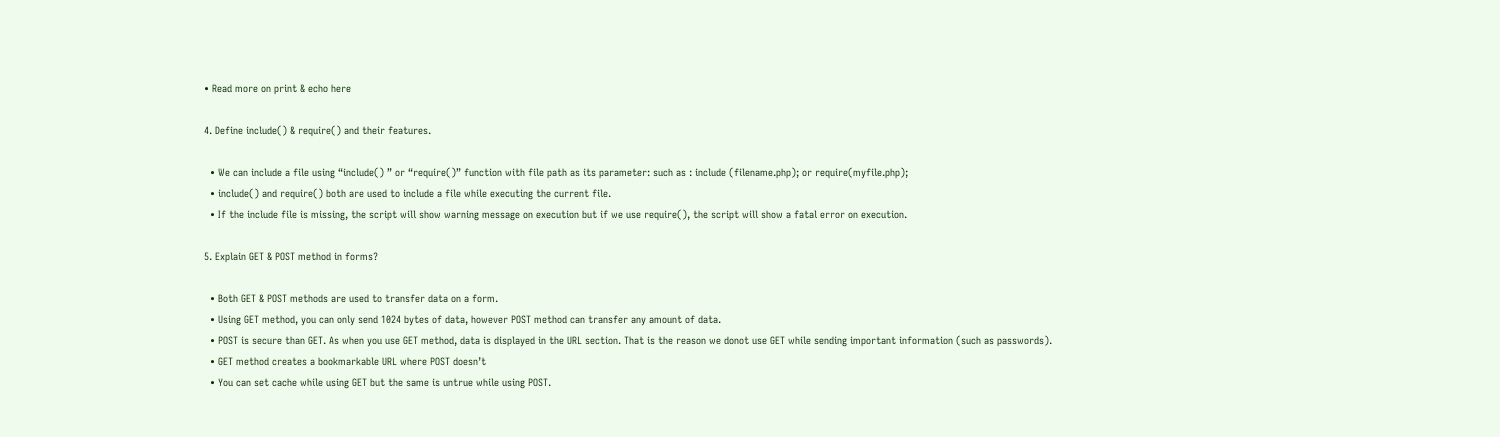• Read more on print & echo here

4. Define include() & require() and their features.

  • We can include a file using “include() ” or “require()” function with file path as its parameter: such as : include (filename.php); or require(myfile.php);
  • include() and require() both are used to include a file while executing the current file.
  • If the include file is missing, the script will show warning message on execution but if we use require(), the script will show a fatal error on execution.

5. Explain GET & POST method in forms?

  • Both GET & POST methods are used to transfer data on a form.
  • Using GET method, you can only send 1024 bytes of data, however POST method can transfer any amount of data.
  • POST is secure than GET. As when you use GET method, data is displayed in the URL section. That is the reason we donot use GET while sending important information (such as passwords).
  • GET method creates a bookmarkable URL where POST doesn’t
  • You can set cache while using GET but the same is untrue while using POST.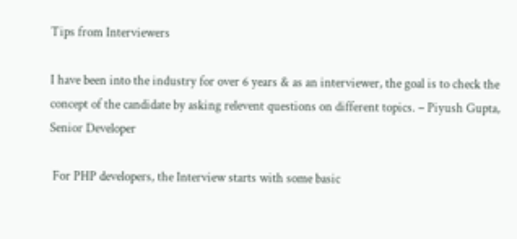Tips from Interviewers

I have been into the industry for over 6 years & as an interviewer, the goal is to check the concept of the candidate by asking relevent questions on different topics. – Piyush Gupta, Senior Developer

 For PHP developers, the Interview starts with some basic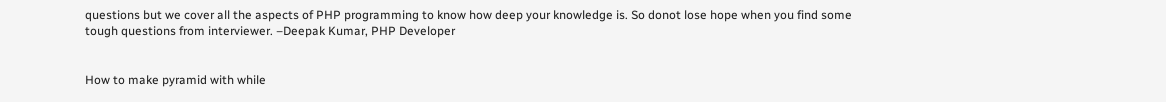questions but we cover all the aspects of PHP programming to know how deep your knowledge is. So donot lose hope when you find some tough questions from interviewer. –Deepak Kumar, PHP Developer


How to make pyramid with while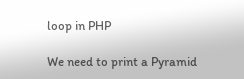loop in PHP

We need to print a Pyramid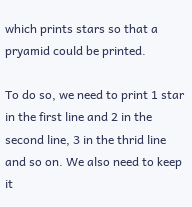which prints stars so that a pryamid could be printed.

To do so, we need to print 1 star in the first line and 2 in the second line, 3 in the thrid line and so on. We also need to keep it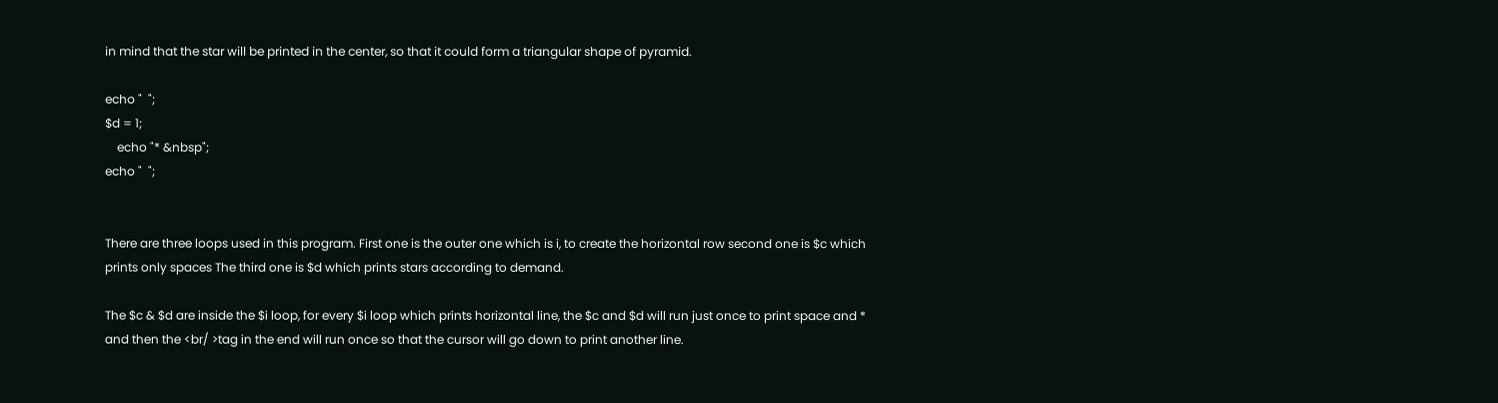in mind that the star will be printed in the center, so that it could form a triangular shape of pyramid.

echo "  ";
$d = 1;
    echo "* &nbsp";
echo "  ";


There are three loops used in this program. First one is the outer one which is i, to create the horizontal row second one is $c which prints only spaces The third one is $d which prints stars according to demand.

The $c & $d are inside the $i loop, for every $i loop which prints horizontal line, the $c and $d will run just once to print space and * and then the <br/ >tag in the end will run once so that the cursor will go down to print another line.